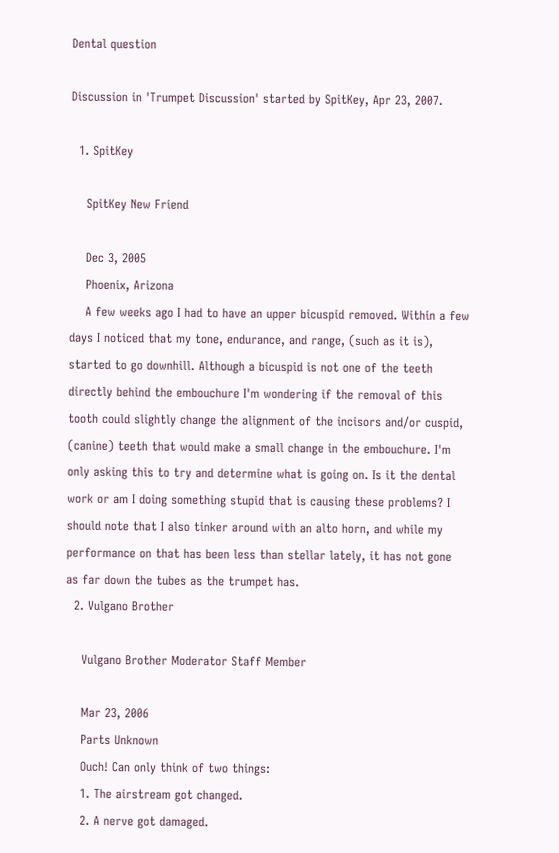Dental question

Discussion in 'Trumpet Discussion' started by SpitKey, Apr 23, 2007.

  1. SpitKey

    SpitKey New Friend

    Dec 3, 2005
    Phoenix, Arizona
    A few weeks ago I had to have an upper bicuspid removed. Within a few days I noticed that my tone, endurance, and range, (such as it is), started to go downhill. Although a bicuspid is not one of the teeth directly behind the embouchure I'm wondering if the removal of this tooth could slightly change the alignment of the incisors and/or cuspid, (canine) teeth that would make a small change in the embouchure. I'm only asking this to try and determine what is going on. Is it the dental work or am I doing something stupid that is causing these problems? I should note that I also tinker around with an alto horn, and while my performance on that has been less than stellar lately, it has not gone as far down the tubes as the trumpet has.
  2. Vulgano Brother

    Vulgano Brother Moderator Staff Member

    Mar 23, 2006
    Parts Unknown
    Ouch! Can only think of two things:
    1. The airstream got changed.
    2. A nerve got damaged.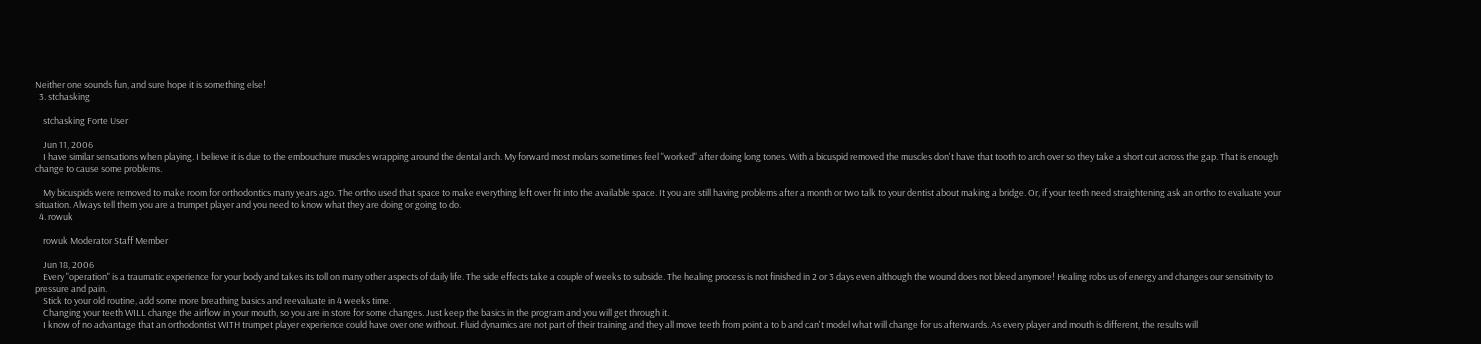Neither one sounds fun, and sure hope it is something else!
  3. stchasking

    stchasking Forte User

    Jun 11, 2006
    I have similar sensations when playing. I believe it is due to the embouchure muscles wrapping around the dental arch. My forward most molars sometimes feel "worked" after doing long tones. With a bicuspid removed the muscles don't have that tooth to arch over so they take a short cut across the gap. That is enough change to cause some problems.

    My bicuspids were removed to make room for orthodontics many years ago. The ortho used that space to make everything left over fit into the available space. It you are still having problems after a month or two talk to your dentist about making a bridge. Or, if your teeth need straightening ask an ortho to evaluate your situation. Always tell them you are a trumpet player and you need to know what they are doing or going to do.
  4. rowuk

    rowuk Moderator Staff Member

    Jun 18, 2006
    Every "operation" is a traumatic experience for your body and takes its toll on many other aspects of daily life. The side effects take a couple of weeks to subside. The healing process is not finished in 2 or 3 days even although the wound does not bleed anymore! Healing robs us of energy and changes our sensitivity to pressure and pain.
    Stick to your old routine, add some more breathing basics and reevaluate in 4 weeks time.
    Changing your teeth WILL change the airflow in your mouth, so you are in store for some changes. Just keep the basics in the program and you will get through it.
    I know of no advantage that an orthodontist WITH trumpet player experience could have over one without. Fluid dynamics are not part of their training and they all move teeth from point a to b and can't model what will change for us afterwards. As every player and mouth is different, the results will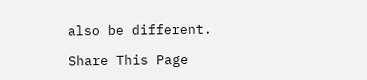also be different.

Share This Page